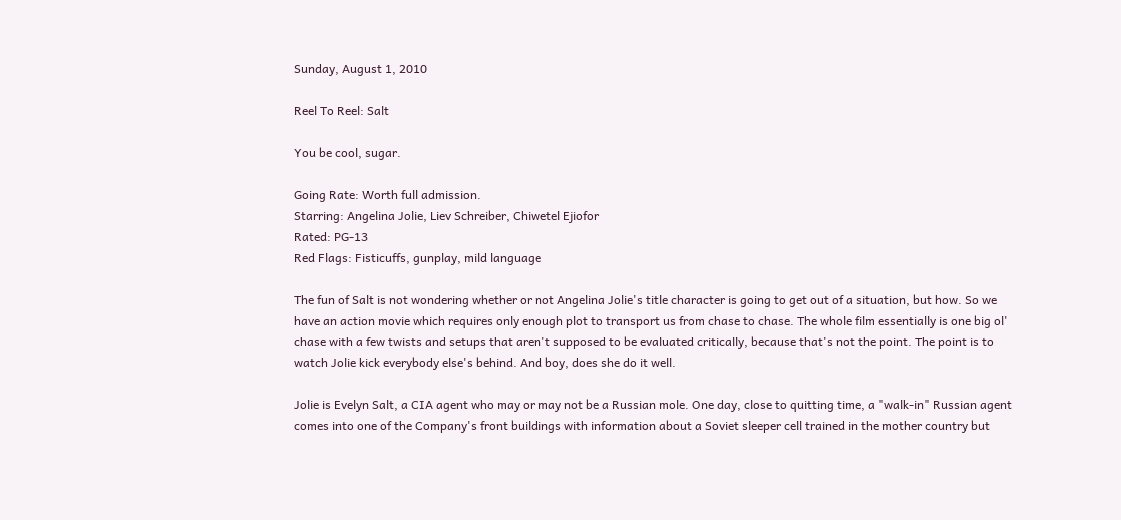Sunday, August 1, 2010

Reel To Reel: Salt

You be cool, sugar.

Going Rate: Worth full admission.
Starring: Angelina Jolie, Liev Schreiber, Chiwetel Ejiofor
Rated: PG-13
Red Flags: Fisticuffs, gunplay, mild language

The fun of Salt is not wondering whether or not Angelina Jolie's title character is going to get out of a situation, but how. So we have an action movie which requires only enough plot to transport us from chase to chase. The whole film essentially is one big ol' chase with a few twists and setups that aren't supposed to be evaluated critically, because that's not the point. The point is to watch Jolie kick everybody else's behind. And boy, does she do it well.

Jolie is Evelyn Salt, a CIA agent who may or may not be a Russian mole. One day, close to quitting time, a "walk-in" Russian agent comes into one of the Company's front buildings with information about a Soviet sleeper cell trained in the mother country but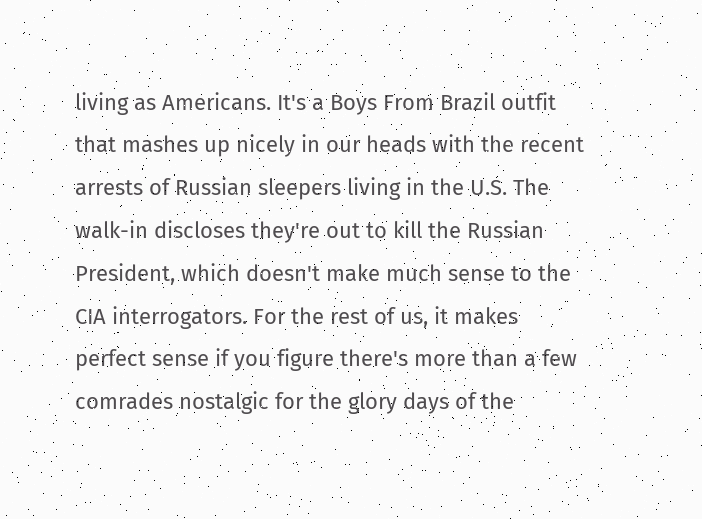living as Americans. It's a Boys From Brazil outfit that mashes up nicely in our heads with the recent arrests of Russian sleepers living in the U.S. The walk-in discloses they're out to kill the Russian President, which doesn't make much sense to the CIA interrogators. For the rest of us, it makes perfect sense if you figure there's more than a few comrades nostalgic for the glory days of the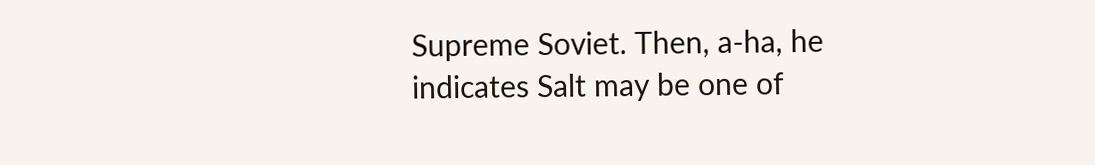Supreme Soviet. Then, a-ha, he indicates Salt may be one of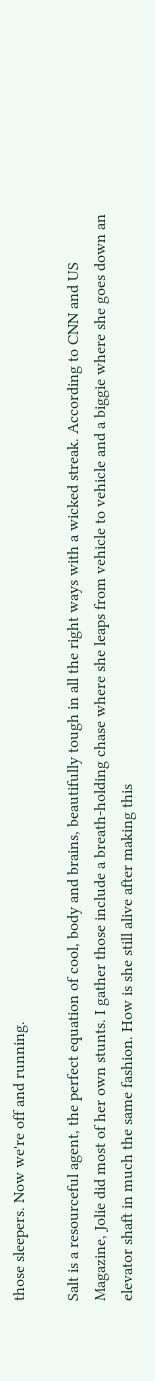those sleepers. Now we're off and running.

Salt is a resourceful agent, the perfect equation of cool, body and brains, beautifully tough in all the right ways with a wicked streak. According to CNN and US Magazine, Jolie did most of her own stunts. I gather those include a breath-holding chase where she leaps from vehicle to vehicle and a biggie where she goes down an elevator shaft in much the same fashion. How is she still alive after making this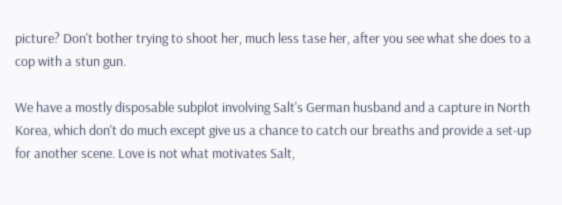picture? Don't bother trying to shoot her, much less tase her, after you see what she does to a cop with a stun gun.

We have a mostly disposable subplot involving Salt's German husband and a capture in North Korea, which don't do much except give us a chance to catch our breaths and provide a set-up for another scene. Love is not what motivates Salt,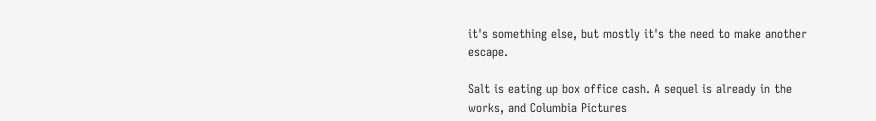it's something else, but mostly it's the need to make another escape.

Salt is eating up box office cash. A sequel is already in the works, and Columbia Pictures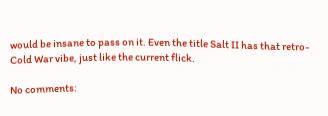would be insane to pass on it. Even the title Salt II has that retro-Cold War vibe, just like the current flick.

No comments: